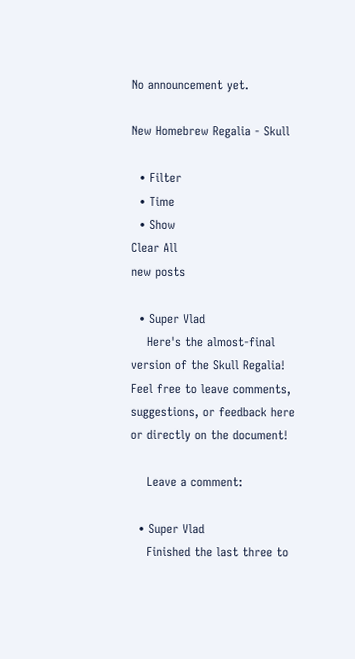No announcement yet.

New Homebrew Regalia - Skull

  • Filter
  • Time
  • Show
Clear All
new posts

  • Super Vlad
    Here's the almost-final version of the Skull Regalia! Feel free to leave comments, suggestions, or feedback here or directly on the document!

    Leave a comment:

  • Super Vlad
    Finished the last three to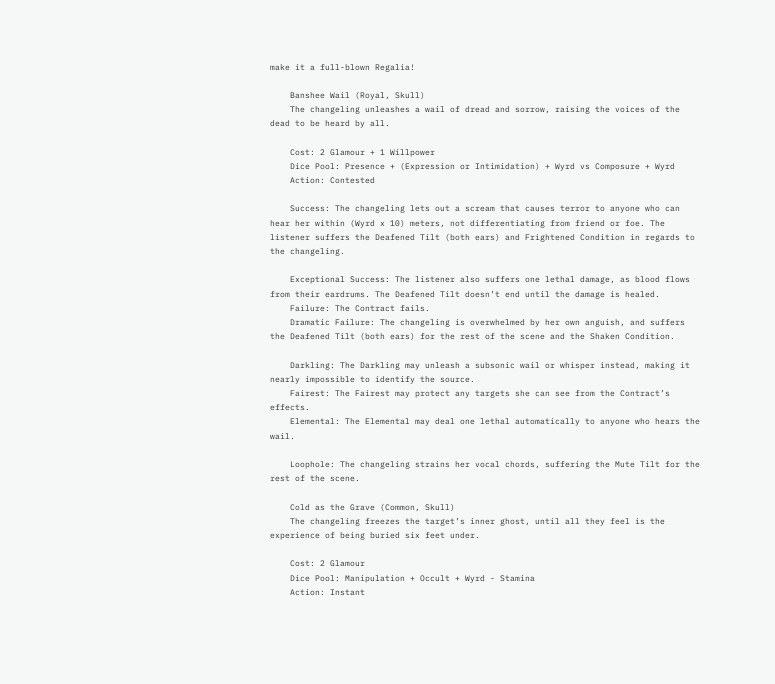make it a full-blown Regalia!

    Banshee Wail (Royal, Skull)
    The changeling unleashes a wail of dread and sorrow, raising the voices of the dead to be heard by all.

    Cost: 2 Glamour + 1 Willpower
    Dice Pool: Presence + (Expression or Intimidation) + Wyrd vs Composure + Wyrd
    Action: Contested

    Success: The changeling lets out a scream that causes terror to anyone who can hear her within (Wyrd x 10) meters, not differentiating from friend or foe. The listener suffers the Deafened Tilt (both ears) and Frightened Condition in regards to the changeling.

    Exceptional Success: The listener also suffers one lethal damage, as blood flows from their eardrums. The Deafened Tilt doesn’t end until the damage is healed.
    Failure: The Contract fails.
    Dramatic Failure: The changeling is overwhelmed by her own anguish, and suffers the Deafened Tilt (both ears) for the rest of the scene and the Shaken Condition.

    Darkling: The Darkling may unleash a subsonic wail or whisper instead, making it nearly impossible to identify the source.
    Fairest: The Fairest may protect any targets she can see from the Contract’s effects.
    Elemental: The Elemental may deal one lethal automatically to anyone who hears the wail.

    Loophole: The changeling strains her vocal chords, suffering the Mute Tilt for the rest of the scene.

    Cold as the Grave (Common, Skull)
    The changeling freezes the target’s inner ghost, until all they feel is the experience of being buried six feet under.

    Cost: 2 Glamour
    Dice Pool: Manipulation + Occult + Wyrd - Stamina
    Action: Instant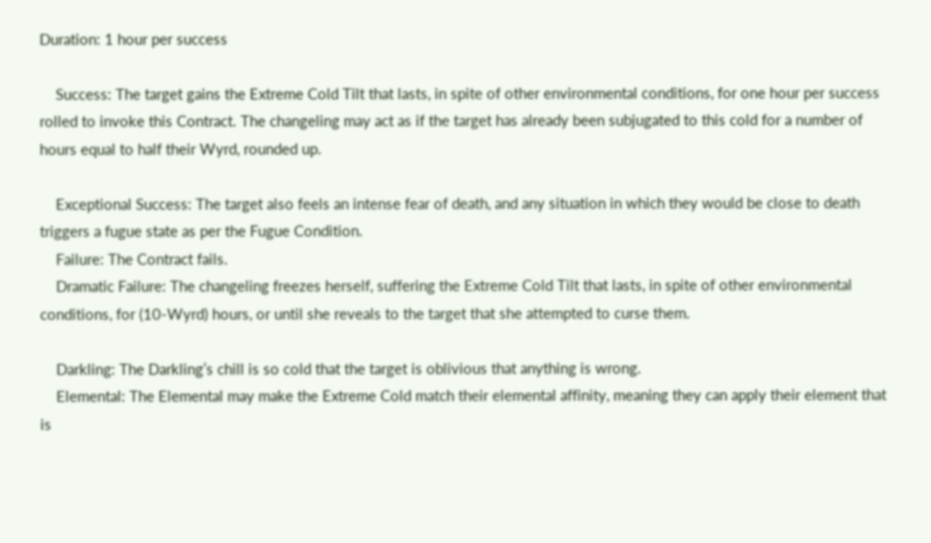Duration: 1 hour per success

    Success: The target gains the Extreme Cold Tilt that lasts, in spite of other environmental conditions, for one hour per success rolled to invoke this Contract. The changeling may act as if the target has already been subjugated to this cold for a number of hours equal to half their Wyrd, rounded up.

    Exceptional Success: The target also feels an intense fear of death, and any situation in which they would be close to death triggers a fugue state as per the Fugue Condition.
    Failure: The Contract fails.
    Dramatic Failure: The changeling freezes herself, suffering the Extreme Cold Tilt that lasts, in spite of other environmental conditions, for (10-Wyrd) hours, or until she reveals to the target that she attempted to curse them.

    Darkling: The Darkling’s chill is so cold that the target is oblivious that anything is wrong.
    Elemental: The Elemental may make the Extreme Cold match their elemental affinity, meaning they can apply their element that is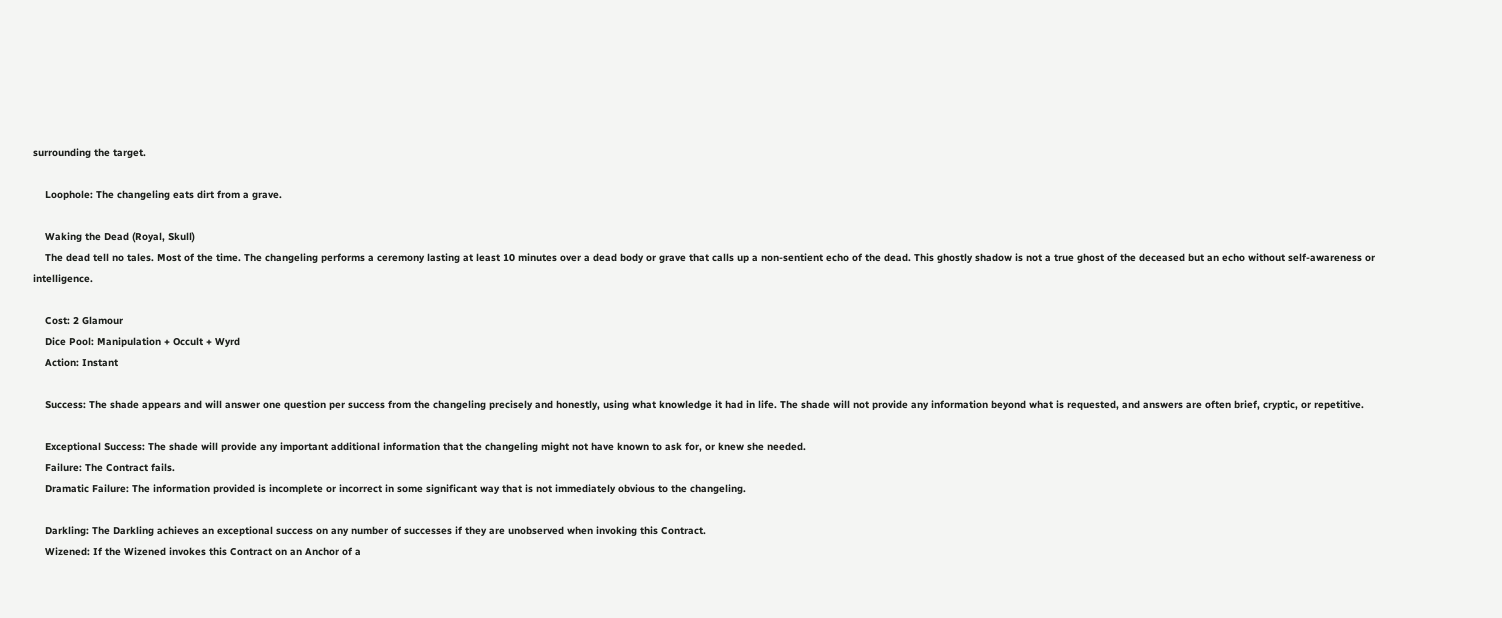surrounding the target.

    Loophole: The changeling eats dirt from a grave.

    Waking the Dead (Royal, Skull)
    The dead tell no tales. Most of the time. The changeling performs a ceremony lasting at least 10 minutes over a dead body or grave that calls up a non-sentient echo of the dead. This ghostly shadow is not a true ghost of the deceased but an echo without self-awareness or intelligence.

    Cost: 2 Glamour
    Dice Pool: Manipulation + Occult + Wyrd
    Action: Instant

    Success: The shade appears and will answer one question per success from the changeling precisely and honestly, using what knowledge it had in life. The shade will not provide any information beyond what is requested, and answers are often brief, cryptic, or repetitive.

    Exceptional Success: The shade will provide any important additional information that the changeling might not have known to ask for, or knew she needed.
    Failure: The Contract fails.
    Dramatic Failure: The information provided is incomplete or incorrect in some significant way that is not immediately obvious to the changeling.

    Darkling: The Darkling achieves an exceptional success on any number of successes if they are unobserved when invoking this Contract.
    Wizened: If the Wizened invokes this Contract on an Anchor of a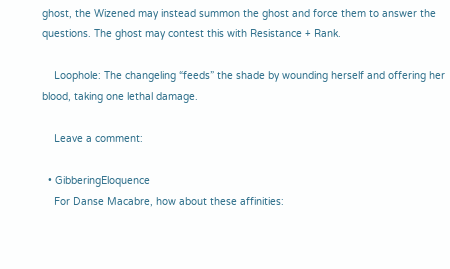ghost, the Wizened may instead summon the ghost and force them to answer the questions. The ghost may contest this with Resistance + Rank.

    Loophole: The changeling “feeds” the shade by wounding herself and offering her blood, taking one lethal damage.

    Leave a comment:

  • GibberingEloquence
    For Danse Macabre, how about these affinities: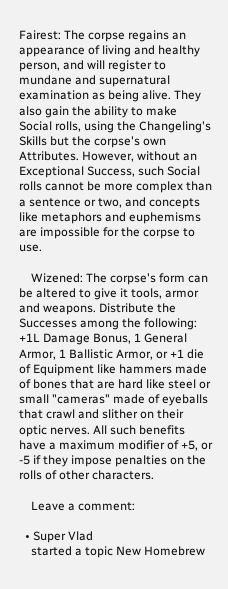Fairest: The corpse regains an appearance of living and healthy person, and will register to mundane and supernatural examination as being alive. They also gain the ability to make Social rolls, using the Changeling's Skills but the corpse's own Attributes. However, without an Exceptional Success, such Social rolls cannot be more complex than a sentence or two, and concepts like metaphors and euphemisms are impossible for the corpse to use.

    Wizened: The corpse's form can be altered to give it tools, armor and weapons. Distribute the Successes among the following: +1L Damage Bonus, 1 General Armor, 1 Ballistic Armor, or +1 die of Equipment like hammers made of bones that are hard like steel or small "cameras" made of eyeballs that crawl and slither on their optic nerves. All such benefits have a maximum modifier of +5, or -5 if they impose penalties on the rolls of other characters.

    Leave a comment:

  • Super Vlad
    started a topic New Homebrew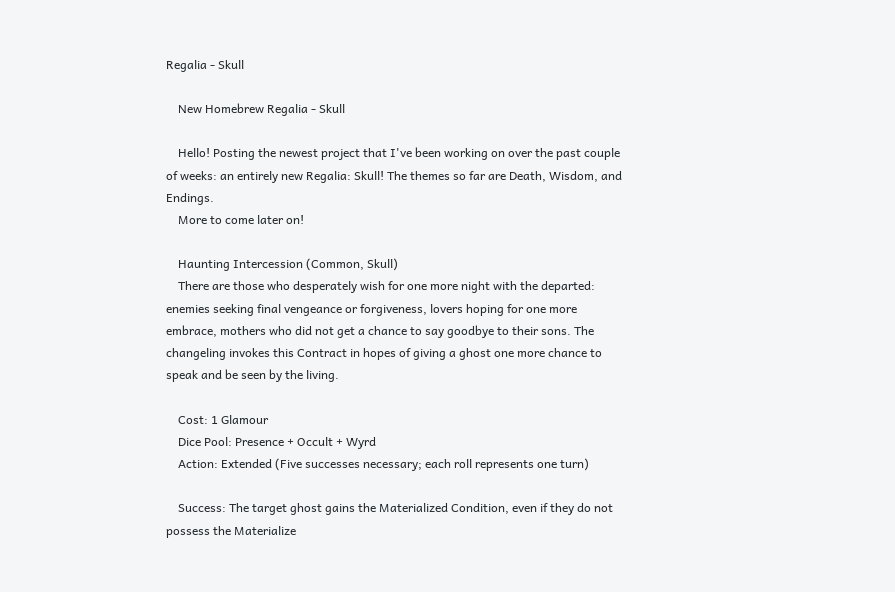Regalia - Skull

    New Homebrew Regalia - Skull

    Hello! Posting the newest project that I've been working on over the past couple of weeks: an entirely new Regalia: Skull! The themes so far are Death, Wisdom, and Endings.
    More to come later on!

    Haunting Intercession (Common, Skull)
    There are those who desperately wish for one more night with the departed: enemies seeking final vengeance or forgiveness, lovers hoping for one more embrace, mothers who did not get a chance to say goodbye to their sons. The changeling invokes this Contract in hopes of giving a ghost one more chance to speak and be seen by the living.

    Cost: 1 Glamour
    Dice Pool: Presence + Occult + Wyrd
    Action: Extended (Five successes necessary; each roll represents one turn)

    Success: The target ghost gains the Materialized Condition, even if they do not possess the Materialize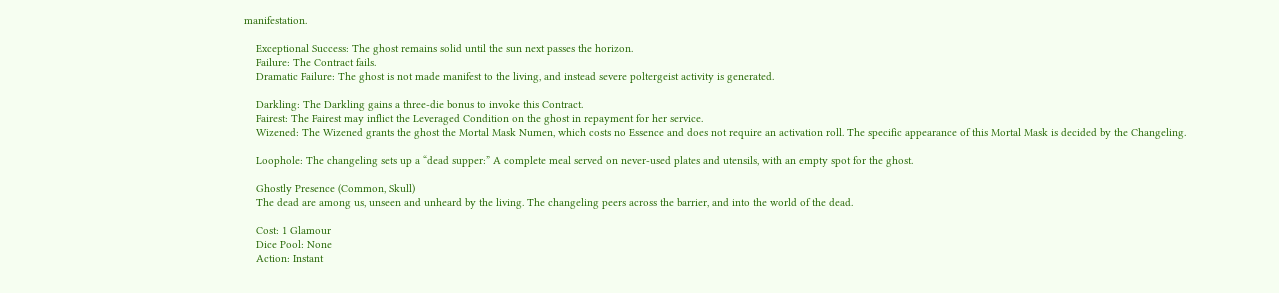manifestation.

    Exceptional Success: The ghost remains solid until the sun next passes the horizon.
    Failure: The Contract fails.
    Dramatic Failure: The ghost is not made manifest to the living, and instead severe poltergeist activity is generated.

    Darkling: The Darkling gains a three-die bonus to invoke this Contract.
    Fairest: The Fairest may inflict the Leveraged Condition on the ghost in repayment for her service.
    Wizened: The Wizened grants the ghost the Mortal Mask Numen, which costs no Essence and does not require an activation roll. The specific appearance of this Mortal Mask is decided by the Changeling.

    Loophole: The changeling sets up a “dead supper:” A complete meal served on never-used plates and utensils, with an empty spot for the ghost.

    Ghostly Presence (Common, Skull)
    The dead are among us, unseen and unheard by the living. The changeling peers across the barrier, and into the world of the dead.

    Cost: 1 Glamour
    Dice Pool: None
    Action: Instant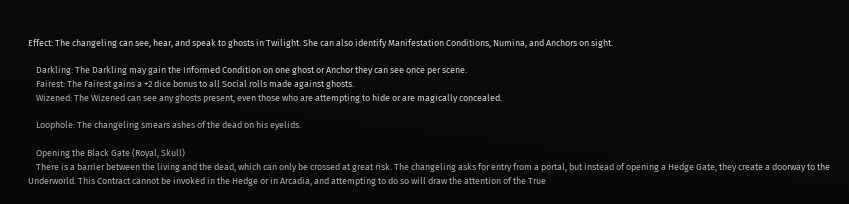Effect: The changeling can see, hear, and speak to ghosts in Twilight. She can also identify Manifestation Conditions, Numina, and Anchors on sight.

    Darkling: The Darkling may gain the Informed Condition on one ghost or Anchor they can see once per scene.
    Fairest: The Fairest gains a +2 dice bonus to all Social rolls made against ghosts.
    Wizened: The Wizened can see any ghosts present, even those who are attempting to hide or are magically concealed.

    Loophole: The changeling smears ashes of the dead on his eyelids.

    Opening the Black Gate (Royal, Skull)
    There is a barrier between the living and the dead, which can only be crossed at great risk. The changeling asks for entry from a portal, but instead of opening a Hedge Gate, they create a doorway to the Underworld. This Contract cannot be invoked in the Hedge or in Arcadia, and attempting to do so will draw the attention of the True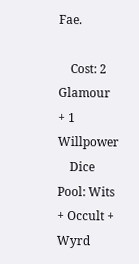Fae.

    Cost: 2 Glamour + 1 Willpower
    Dice Pool: Wits + Occult + Wyrd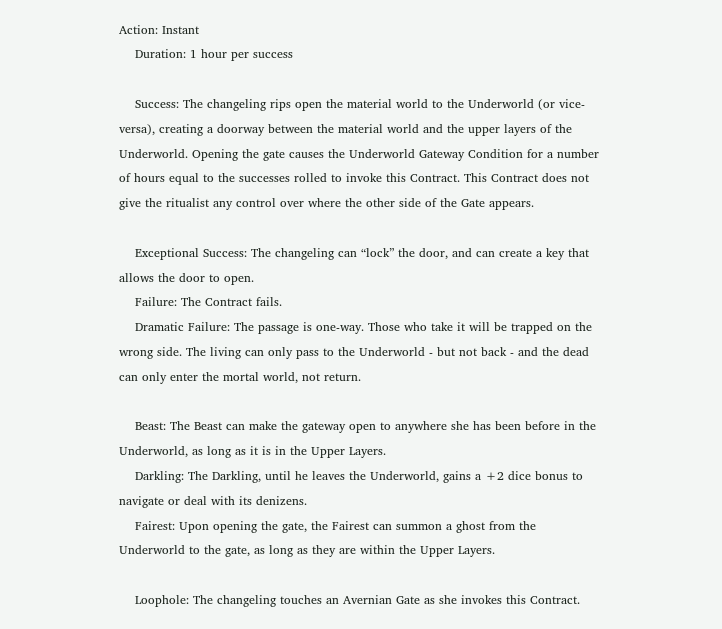Action: Instant
    Duration: 1 hour per success

    Success: The changeling rips open the material world to the Underworld (or vice-versa), creating a doorway between the material world and the upper layers of the Underworld. Opening the gate causes the Underworld Gateway Condition for a number of hours equal to the successes rolled to invoke this Contract. This Contract does not give the ritualist any control over where the other side of the Gate appears.

    Exceptional Success: The changeling can “lock” the door, and can create a key that allows the door to open.
    Failure: The Contract fails.
    Dramatic Failure: The passage is one-way. Those who take it will be trapped on the wrong side. The living can only pass to the Underworld - but not back - and the dead can only enter the mortal world, not return.

    Beast: The Beast can make the gateway open to anywhere she has been before in the Underworld, as long as it is in the Upper Layers.
    Darkling: The Darkling, until he leaves the Underworld, gains a +2 dice bonus to navigate or deal with its denizens.
    Fairest: Upon opening the gate, the Fairest can summon a ghost from the Underworld to the gate, as long as they are within the Upper Layers.

    Loophole: The changeling touches an Avernian Gate as she invokes this Contract.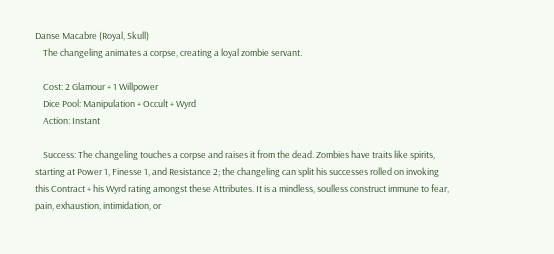Danse Macabre (Royal, Skull)
    The changeling animates a corpse, creating a loyal zombie servant.

    Cost: 2 Glamour + 1 Willpower
    Dice Pool: Manipulation + Occult + Wyrd
    Action: Instant

    Success: The changeling touches a corpse and raises it from the dead. Zombies have traits like spirits, starting at Power 1, Finesse 1, and Resistance 2; the changeling can split his successes rolled on invoking this Contract + his Wyrd rating amongst these Attributes. It is a mindless, soulless construct immune to fear, pain, exhaustion, intimidation, or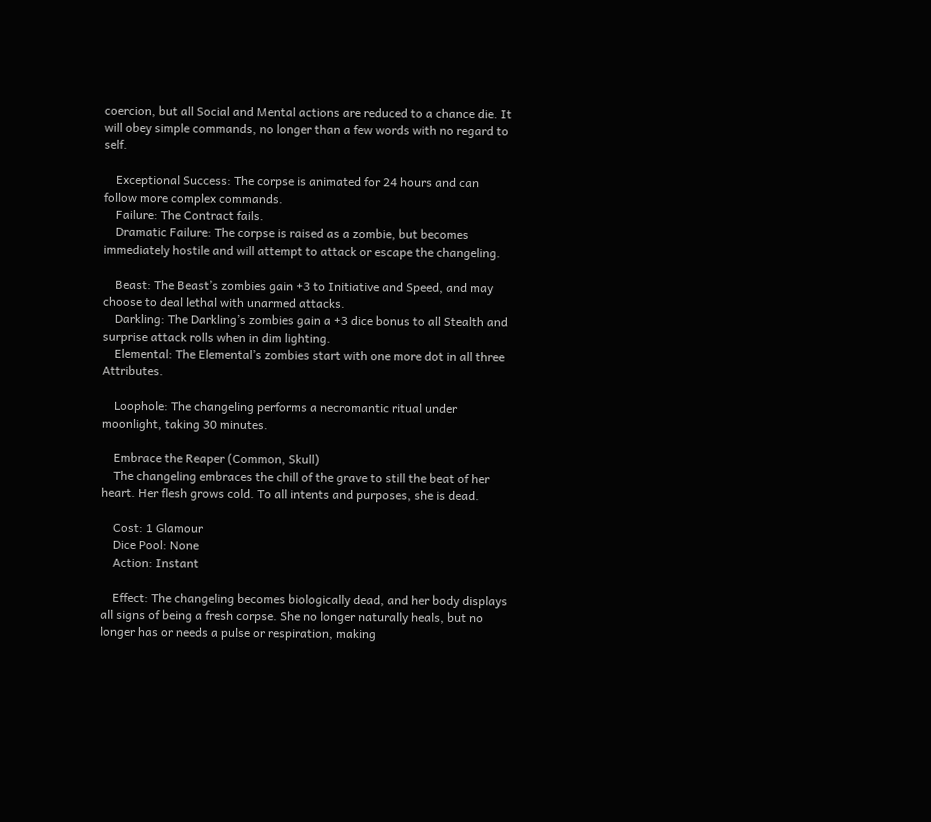coercion, but all Social and Mental actions are reduced to a chance die. It will obey simple commands, no longer than a few words with no regard to self.

    Exceptional Success: The corpse is animated for 24 hours and can follow more complex commands.
    Failure: The Contract fails.
    Dramatic Failure: The corpse is raised as a zombie, but becomes immediately hostile and will attempt to attack or escape the changeling.

    Beast: The Beast’s zombies gain +3 to Initiative and Speed, and may choose to deal lethal with unarmed attacks.
    Darkling: The Darkling’s zombies gain a +3 dice bonus to all Stealth and surprise attack rolls when in dim lighting.
    Elemental: The Elemental’s zombies start with one more dot in all three Attributes.

    Loophole: The changeling performs a necromantic ritual under moonlight, taking 30 minutes.

    Embrace the Reaper (Common, Skull)
    The changeling embraces the chill of the grave to still the beat of her heart. Her flesh grows cold. To all intents and purposes, she is dead.

    Cost: 1 Glamour
    Dice Pool: None
    Action: Instant

    Effect: The changeling becomes biologically dead, and her body displays all signs of being a fresh corpse. She no longer naturally heals, but no longer has or needs a pulse or respiration, making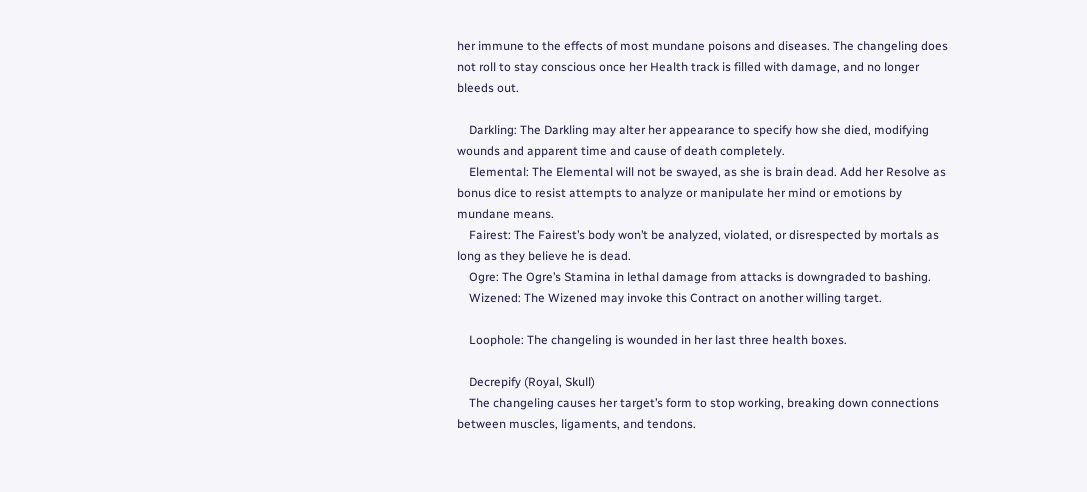her immune to the effects of most mundane poisons and diseases. The changeling does not roll to stay conscious once her Health track is filled with damage, and no longer bleeds out.

    Darkling: The Darkling may alter her appearance to specify how she died, modifying wounds and apparent time and cause of death completely.
    Elemental: The Elemental will not be swayed, as she is brain dead. Add her Resolve as bonus dice to resist attempts to analyze or manipulate her mind or emotions by mundane means.
    Fairest: The Fairest’s body won’t be analyzed, violated, or disrespected by mortals as long as they believe he is dead.
    Ogre: The Ogre’s Stamina in lethal damage from attacks is downgraded to bashing.
    Wizened: The Wizened may invoke this Contract on another willing target.

    Loophole: The changeling is wounded in her last three health boxes.

    Decrepify (Royal, Skull)
    The changeling causes her target’s form to stop working, breaking down connections between muscles, ligaments, and tendons.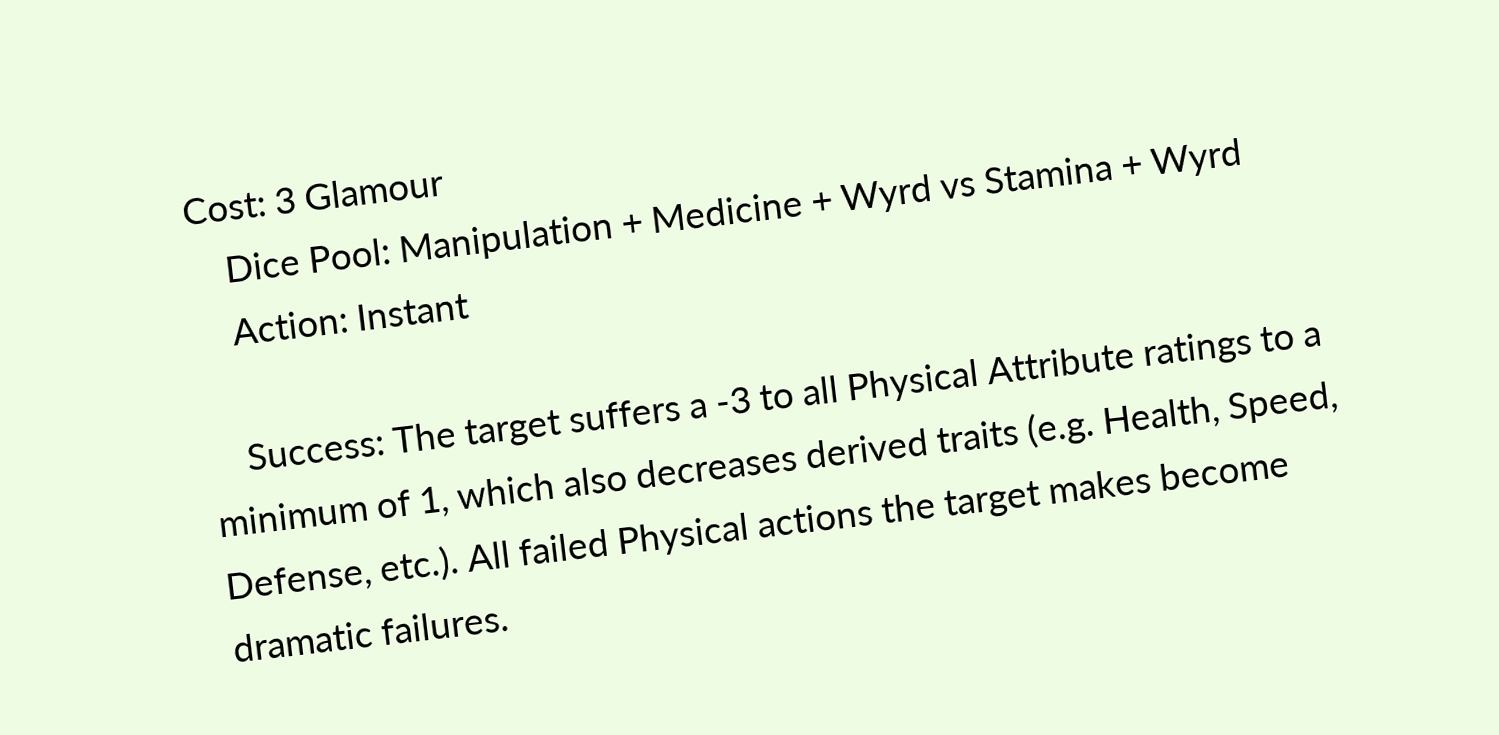Cost: 3 Glamour
    Dice Pool: Manipulation + Medicine + Wyrd vs Stamina + Wyrd
    Action: Instant

    Success: The target suffers a -3 to all Physical Attribute ratings to a minimum of 1, which also decreases derived traits (e.g. Health, Speed, Defense, etc.). All failed Physical actions the target makes become dramatic failures.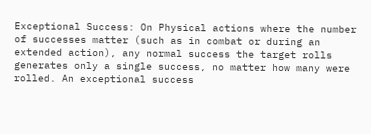Exceptional Success: On Physical actions where the number of successes matter (such as in combat or during an extended action), any normal success the target rolls generates only a single success, no matter how many were rolled. An exceptional success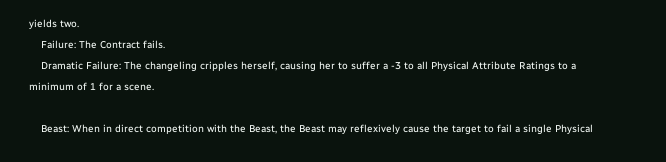yields two.
    Failure: The Contract fails.
    Dramatic Failure: The changeling cripples herself, causing her to suffer a -3 to all Physical Attribute Ratings to a minimum of 1 for a scene.

    Beast: When in direct competition with the Beast, the Beast may reflexively cause the target to fail a single Physical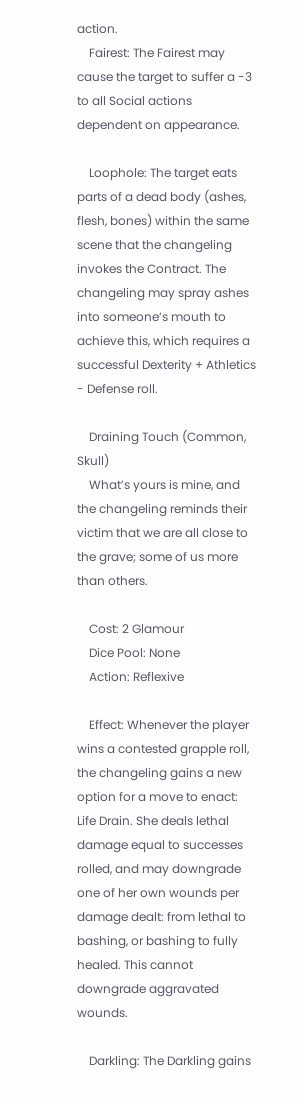action.
    Fairest: The Fairest may cause the target to suffer a -3 to all Social actions dependent on appearance.

    Loophole: The target eats parts of a dead body (ashes, flesh, bones) within the same scene that the changeling invokes the Contract. The changeling may spray ashes into someone’s mouth to achieve this, which requires a successful Dexterity + Athletics - Defense roll.

    Draining Touch (Common, Skull)
    What’s yours is mine, and the changeling reminds their victim that we are all close to the grave; some of us more than others.

    Cost: 2 Glamour
    Dice Pool: None
    Action: Reflexive

    Effect: Whenever the player wins a contested grapple roll, the changeling gains a new option for a move to enact: Life Drain. She deals lethal damage equal to successes rolled, and may downgrade one of her own wounds per damage dealt: from lethal to bashing, or bashing to fully healed. This cannot downgrade aggravated wounds.

    Darkling: The Darkling gains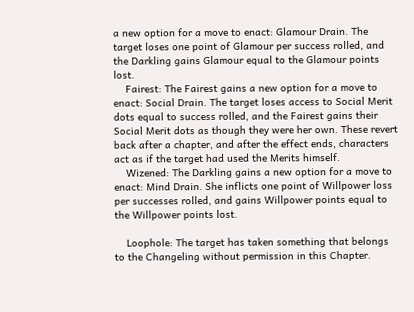a new option for a move to enact: Glamour Drain. The target loses one point of Glamour per success rolled, and the Darkling gains Glamour equal to the Glamour points lost.
    Fairest: The Fairest gains a new option for a move to enact: Social Drain. The target loses access to Social Merit dots equal to success rolled, and the Fairest gains their Social Merit dots as though they were her own. These revert back after a chapter, and after the effect ends, characters act as if the target had used the Merits himself.
    Wizened: The Darkling gains a new option for a move to enact: Mind Drain. She inflicts one point of Willpower loss per successes rolled, and gains Willpower points equal to the Willpower points lost.

    Loophole: The target has taken something that belongs to the Changeling without permission in this Chapter.